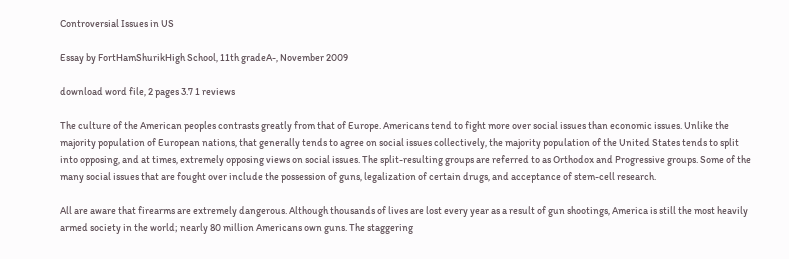Controversial Issues in US

Essay by FortHamShurikHigh School, 11th gradeA-, November 2009

download word file, 2 pages 3.7 1 reviews

The culture of the American peoples contrasts greatly from that of Europe. Americans tend to fight more over social issues than economic issues. Unlike the majority population of European nations, that generally tends to agree on social issues collectively, the majority population of the United States tends to split into opposing, and at times, extremely opposing views on social issues. The split-resulting groups are referred to as Orthodox and Progressive groups. Some of the many social issues that are fought over include the possession of guns, legalization of certain drugs, and acceptance of stem-cell research.

All are aware that firearms are extremely dangerous. Although thousands of lives are lost every year as a result of gun shootings, America is still the most heavily armed society in the world; nearly 80 million Americans own guns. The staggering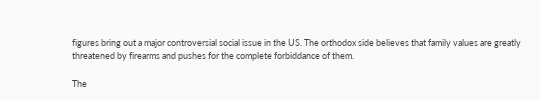figures bring out a major controversial social issue in the US. The orthodox side believes that family values are greatly threatened by firearms and pushes for the complete forbiddance of them.

The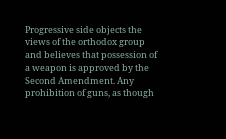Progressive side objects the views of the orthodox group and believes that possession of a weapon is approved by the Second Amendment. Any prohibition of guns, as though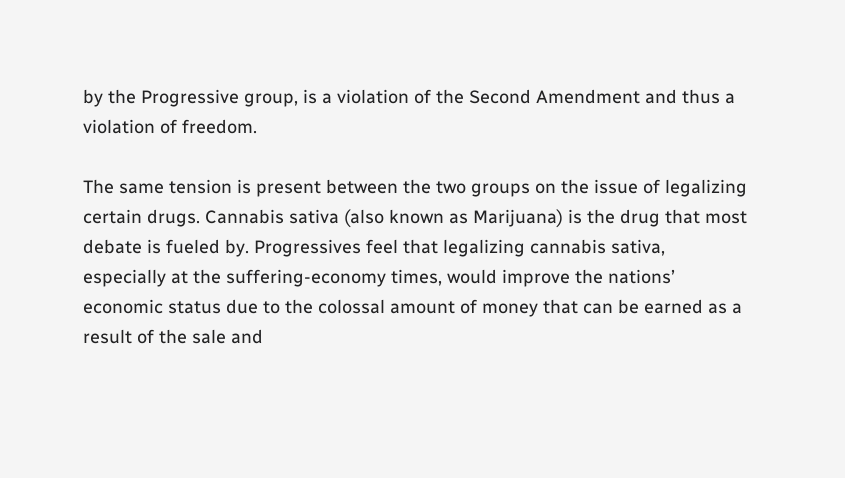by the Progressive group, is a violation of the Second Amendment and thus a violation of freedom.

The same tension is present between the two groups on the issue of legalizing certain drugs. Cannabis sativa (also known as Marijuana) is the drug that most debate is fueled by. Progressives feel that legalizing cannabis sativa, especially at the suffering-economy times, would improve the nations’ economic status due to the colossal amount of money that can be earned as a result of the sale and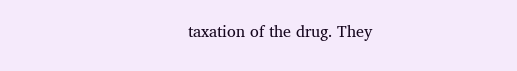taxation of the drug. They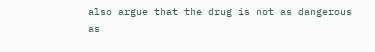also argue that the drug is not as dangerous as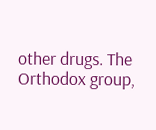other drugs. The Orthodox group,